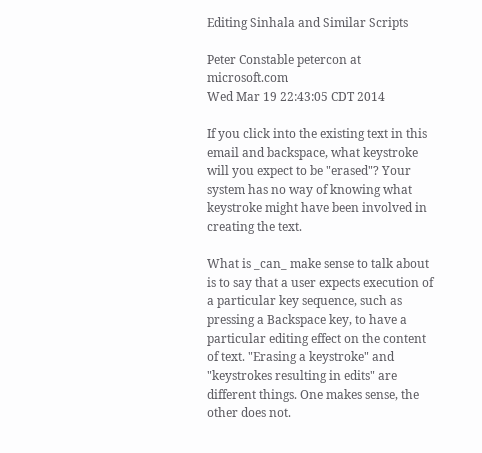Editing Sinhala and Similar Scripts

Peter Constable petercon at microsoft.com
Wed Mar 19 22:43:05 CDT 2014

If you click into the existing text in this email and backspace, what keystroke will you expect to be "erased"? Your system has no way of knowing what keystroke might have been involved in creating the text.

What is _can_ make sense to talk about is to say that a user expects execution of a particular key sequence, such as pressing a Backspace key, to have a particular editing effect on the content of text. "Erasing a keystroke" and "keystrokes resulting in edits" are different things. One makes sense, the other does not.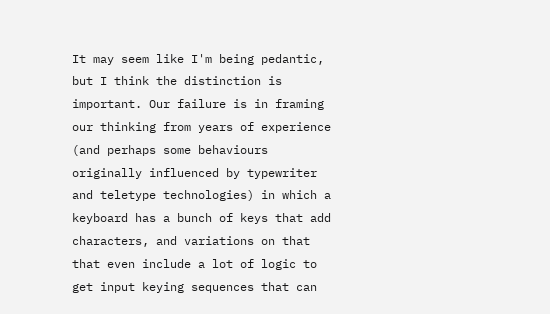It may seem like I'm being pedantic, but I think the distinction is important. Our failure is in framing our thinking from years of experience (and perhaps some behaviours originally influenced by typewriter and teletype technologies) in which a keyboard has a bunch of keys that add characters, and variations on that that even include a lot of logic to get input keying sequences that can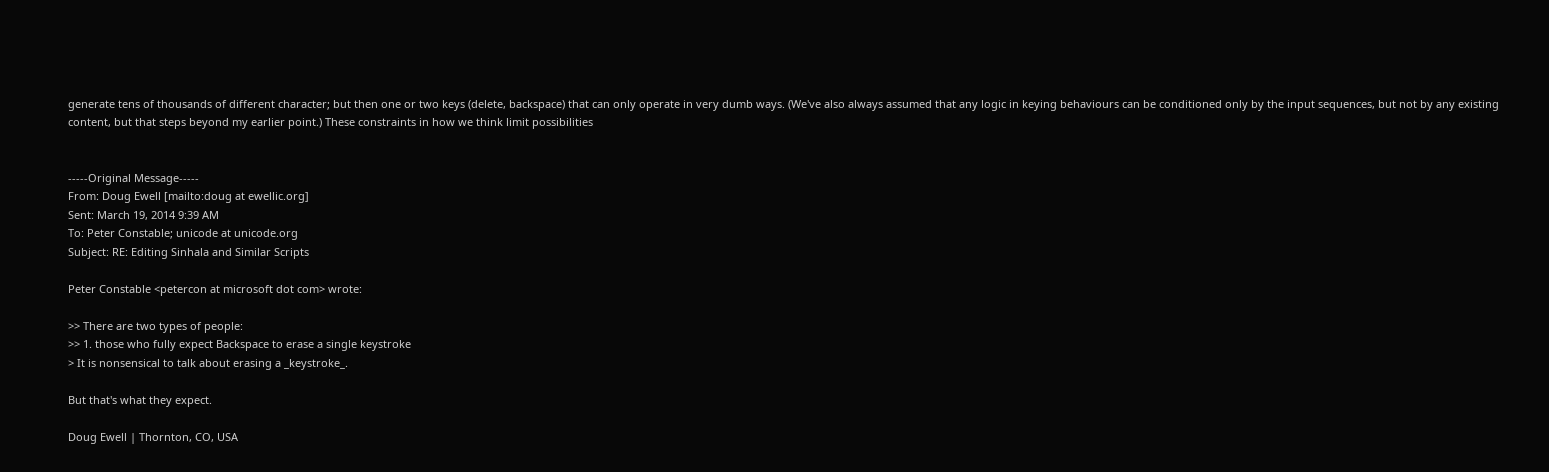generate tens of thousands of different character; but then one or two keys (delete, backspace) that can only operate in very dumb ways. (We've also always assumed that any logic in keying behaviours can be conditioned only by the input sequences, but not by any existing content, but that steps beyond my earlier point.) These constraints in how we think limit possibilities


-----Original Message-----
From: Doug Ewell [mailto:doug at ewellic.org]
Sent: March 19, 2014 9:39 AM
To: Peter Constable; unicode at unicode.org
Subject: RE: Editing Sinhala and Similar Scripts

Peter Constable <petercon at microsoft dot com> wrote:

>> There are two types of people:
>> 1. those who fully expect Backspace to erase a single keystroke
> It is nonsensical to talk about erasing a _keystroke_.

But that's what they expect.

Doug Ewell | Thornton, CO, USA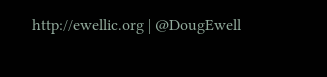http://ewellic.org | @DougEwell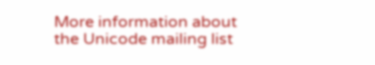More information about the Unicode mailing list